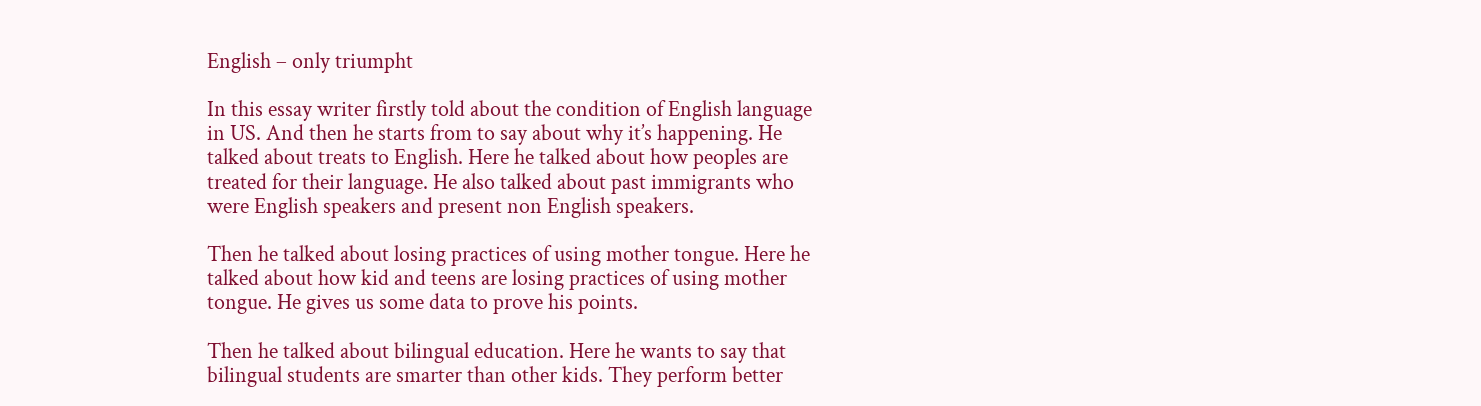English – only triumpht

In this essay writer firstly told about the condition of English language in US. And then he starts from to say about why it’s happening. He talked about treats to English. Here he talked about how peoples are treated for their language. He also talked about past immigrants who were English speakers and present non English speakers.

Then he talked about losing practices of using mother tongue. Here he talked about how kid and teens are losing practices of using mother tongue. He gives us some data to prove his points.

Then he talked about bilingual education. Here he wants to say that bilingual students are smarter than other kids. They perform better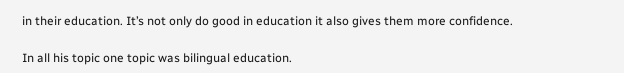in their education. It’s not only do good in education it also gives them more confidence.

In all his topic one topic was bilingual education.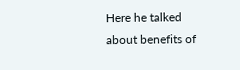Here he talked about benefits of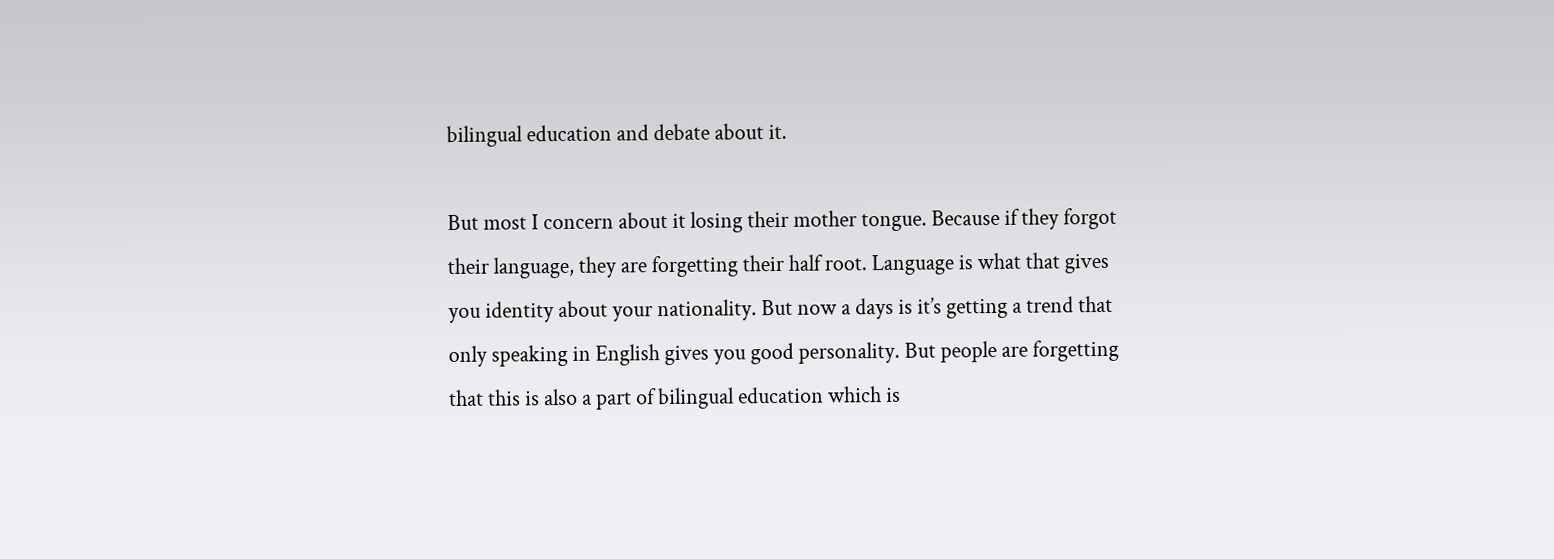bilingual education and debate about it.

But most I concern about it losing their mother tongue. Because if they forgot their language, they are forgetting their half root. Language is what that gives you identity about your nationality. But now a days is it’s getting a trend that only speaking in English gives you good personality. But people are forgetting that this is also a part of bilingual education which is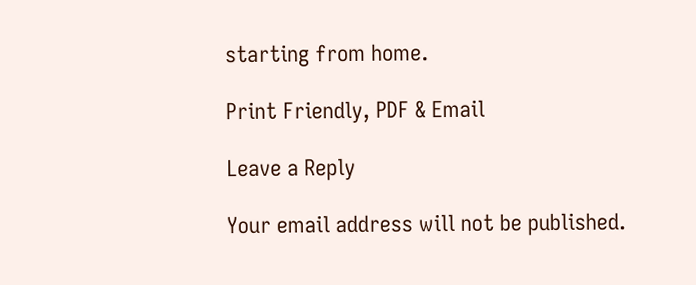starting from home.

Print Friendly, PDF & Email

Leave a Reply

Your email address will not be published.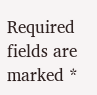Required fields are marked *